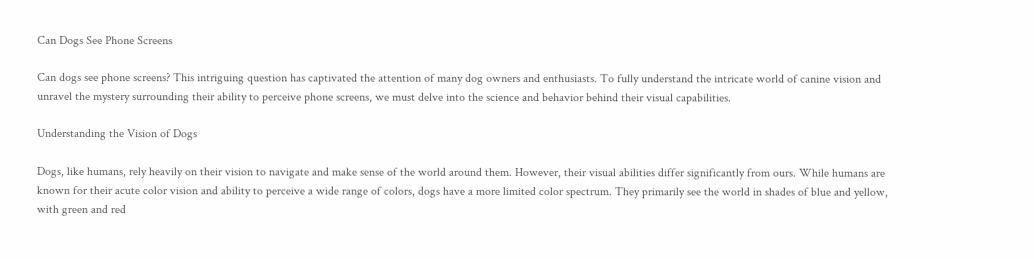Can Dogs See Phone Screens

Can dogs see phone screens? This intriguing question has captivated the attention of many dog owners and enthusiasts. To fully understand the intricate world of canine vision and unravel the mystery surrounding their ability to perceive phone screens, we must delve into the science and behavior behind their visual capabilities.

Understanding the Vision of Dogs

Dogs, like humans, rely heavily on their vision to navigate and make sense of the world around them. However, their visual abilities differ significantly from ours. While humans are known for their acute color vision and ability to perceive a wide range of colors, dogs have a more limited color spectrum. They primarily see the world in shades of blue and yellow, with green and red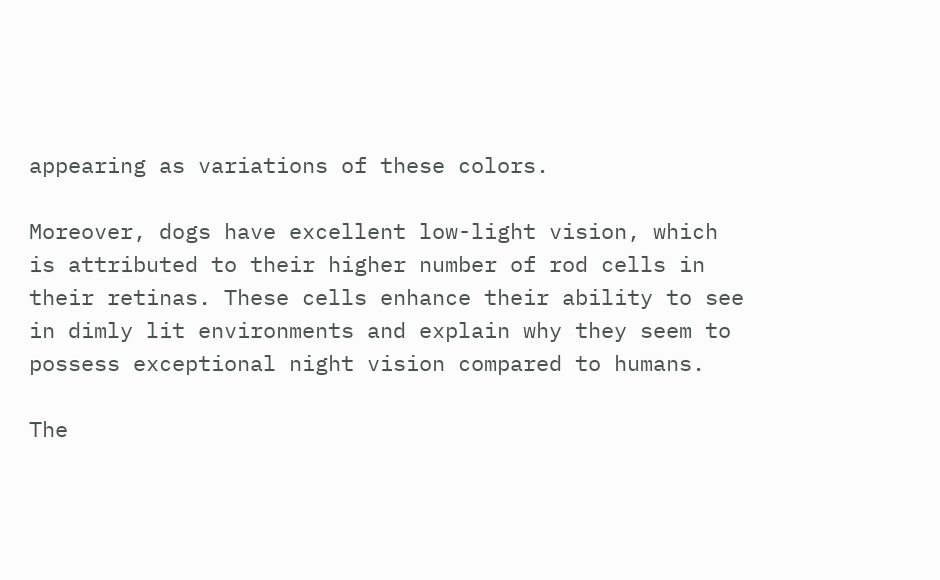appearing as variations of these colors.

Moreover, dogs have excellent low-light vision, which is attributed to their higher number of rod cells in their retinas. These cells enhance their ability to see in dimly lit environments and explain why they seem to possess exceptional night vision compared to humans.

The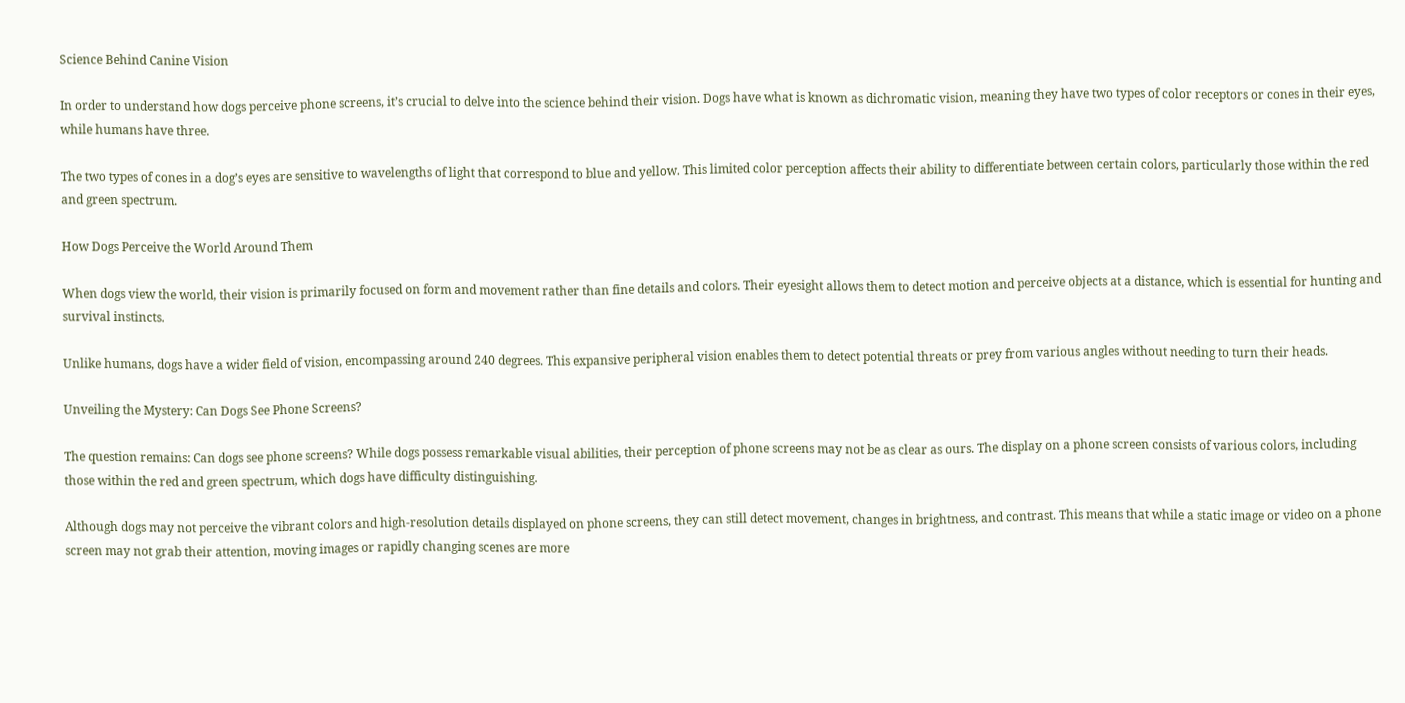Science Behind Canine Vision

In order to understand how dogs perceive phone screens, it’s crucial to delve into the science behind their vision. Dogs have what is known as dichromatic vision, meaning they have two types of color receptors or cones in their eyes, while humans have three.

The two types of cones in a dog’s eyes are sensitive to wavelengths of light that correspond to blue and yellow. This limited color perception affects their ability to differentiate between certain colors, particularly those within the red and green spectrum.

How Dogs Perceive the World Around Them

When dogs view the world, their vision is primarily focused on form and movement rather than fine details and colors. Their eyesight allows them to detect motion and perceive objects at a distance, which is essential for hunting and survival instincts.

Unlike humans, dogs have a wider field of vision, encompassing around 240 degrees. This expansive peripheral vision enables them to detect potential threats or prey from various angles without needing to turn their heads.

Unveiling the Mystery: Can Dogs See Phone Screens?

The question remains: Can dogs see phone screens? While dogs possess remarkable visual abilities, their perception of phone screens may not be as clear as ours. The display on a phone screen consists of various colors, including those within the red and green spectrum, which dogs have difficulty distinguishing.

Although dogs may not perceive the vibrant colors and high-resolution details displayed on phone screens, they can still detect movement, changes in brightness, and contrast. This means that while a static image or video on a phone screen may not grab their attention, moving images or rapidly changing scenes are more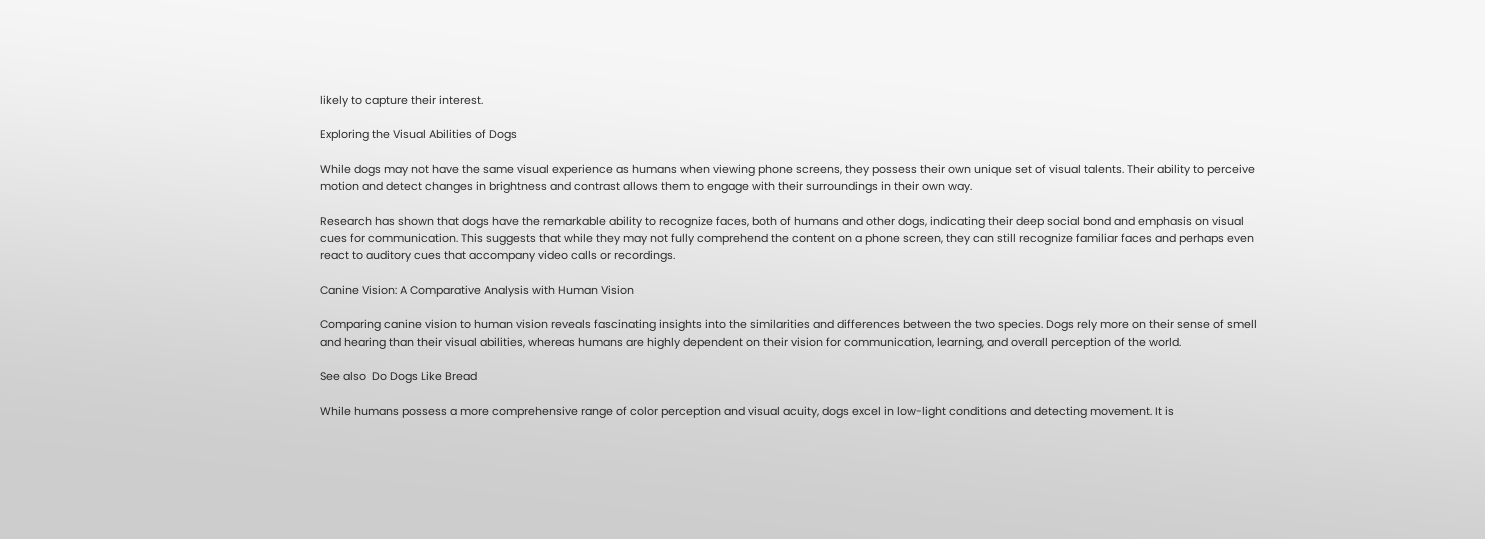likely to capture their interest.

Exploring the Visual Abilities of Dogs

While dogs may not have the same visual experience as humans when viewing phone screens, they possess their own unique set of visual talents. Their ability to perceive motion and detect changes in brightness and contrast allows them to engage with their surroundings in their own way.

Research has shown that dogs have the remarkable ability to recognize faces, both of humans and other dogs, indicating their deep social bond and emphasis on visual cues for communication. This suggests that while they may not fully comprehend the content on a phone screen, they can still recognize familiar faces and perhaps even react to auditory cues that accompany video calls or recordings.

Canine Vision: A Comparative Analysis with Human Vision

Comparing canine vision to human vision reveals fascinating insights into the similarities and differences between the two species. Dogs rely more on their sense of smell and hearing than their visual abilities, whereas humans are highly dependent on their vision for communication, learning, and overall perception of the world.

See also  Do Dogs Like Bread

While humans possess a more comprehensive range of color perception and visual acuity, dogs excel in low-light conditions and detecting movement. It is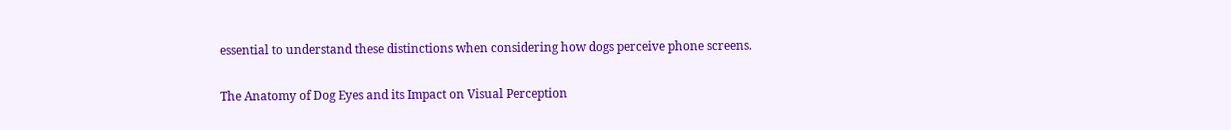essential to understand these distinctions when considering how dogs perceive phone screens.

The Anatomy of Dog Eyes and its Impact on Visual Perception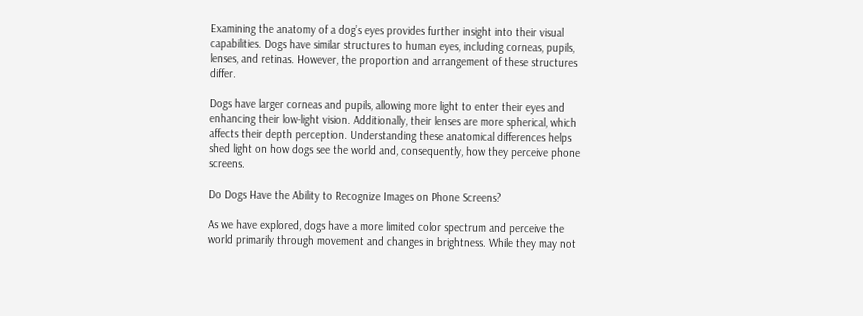Examining the anatomy of a dog’s eyes provides further insight into their visual capabilities. Dogs have similar structures to human eyes, including corneas, pupils, lenses, and retinas. However, the proportion and arrangement of these structures differ.

Dogs have larger corneas and pupils, allowing more light to enter their eyes and enhancing their low-light vision. Additionally, their lenses are more spherical, which affects their depth perception. Understanding these anatomical differences helps shed light on how dogs see the world and, consequently, how they perceive phone screens.

Do Dogs Have the Ability to Recognize Images on Phone Screens?

As we have explored, dogs have a more limited color spectrum and perceive the world primarily through movement and changes in brightness. While they may not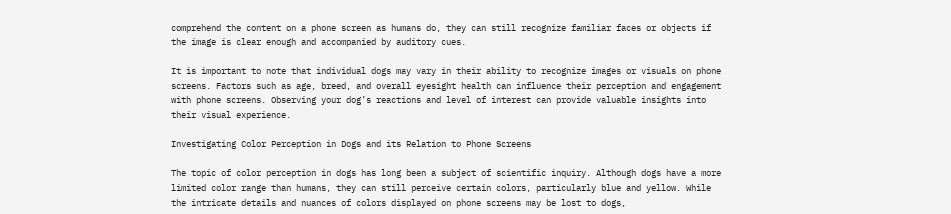comprehend the content on a phone screen as humans do, they can still recognize familiar faces or objects if the image is clear enough and accompanied by auditory cues.

It is important to note that individual dogs may vary in their ability to recognize images or visuals on phone screens. Factors such as age, breed, and overall eyesight health can influence their perception and engagement with phone screens. Observing your dog’s reactions and level of interest can provide valuable insights into their visual experience.

Investigating Color Perception in Dogs and its Relation to Phone Screens

The topic of color perception in dogs has long been a subject of scientific inquiry. Although dogs have a more limited color range than humans, they can still perceive certain colors, particularly blue and yellow. While the intricate details and nuances of colors displayed on phone screens may be lost to dogs,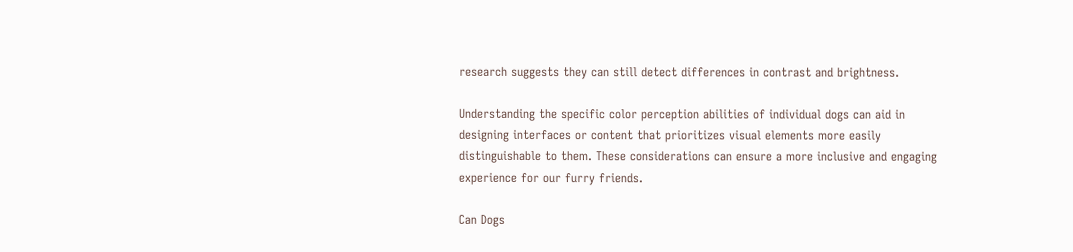research suggests they can still detect differences in contrast and brightness.

Understanding the specific color perception abilities of individual dogs can aid in designing interfaces or content that prioritizes visual elements more easily distinguishable to them. These considerations can ensure a more inclusive and engaging experience for our furry friends.

Can Dogs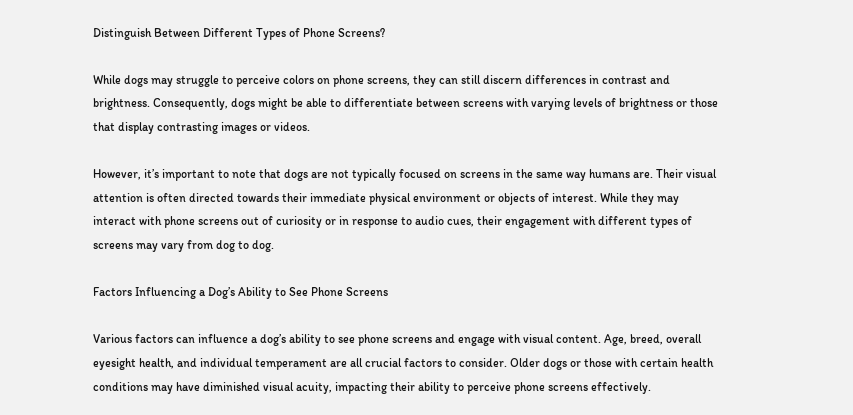Distinguish Between Different Types of Phone Screens?

While dogs may struggle to perceive colors on phone screens, they can still discern differences in contrast and brightness. Consequently, dogs might be able to differentiate between screens with varying levels of brightness or those that display contrasting images or videos.

However, it’s important to note that dogs are not typically focused on screens in the same way humans are. Their visual attention is often directed towards their immediate physical environment or objects of interest. While they may interact with phone screens out of curiosity or in response to audio cues, their engagement with different types of screens may vary from dog to dog.

Factors Influencing a Dog’s Ability to See Phone Screens

Various factors can influence a dog’s ability to see phone screens and engage with visual content. Age, breed, overall eyesight health, and individual temperament are all crucial factors to consider. Older dogs or those with certain health conditions may have diminished visual acuity, impacting their ability to perceive phone screens effectively.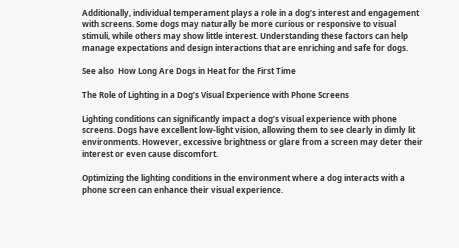Additionally, individual temperament plays a role in a dog’s interest and engagement with screens. Some dogs may naturally be more curious or responsive to visual stimuli, while others may show little interest. Understanding these factors can help manage expectations and design interactions that are enriching and safe for dogs.

See also  How Long Are Dogs in Heat for the First Time

The Role of Lighting in a Dog’s Visual Experience with Phone Screens

Lighting conditions can significantly impact a dog’s visual experience with phone screens. Dogs have excellent low-light vision, allowing them to see clearly in dimly lit environments. However, excessive brightness or glare from a screen may deter their interest or even cause discomfort.

Optimizing the lighting conditions in the environment where a dog interacts with a phone screen can enhance their visual experience.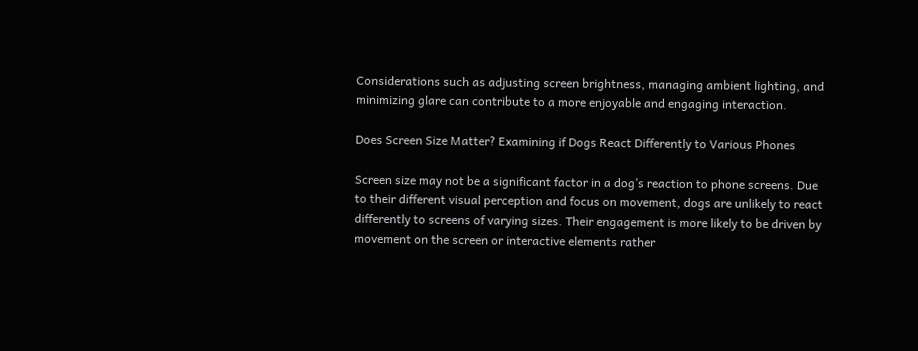Considerations such as adjusting screen brightness, managing ambient lighting, and minimizing glare can contribute to a more enjoyable and engaging interaction.

Does Screen Size Matter? Examining if Dogs React Differently to Various Phones

Screen size may not be a significant factor in a dog’s reaction to phone screens. Due to their different visual perception and focus on movement, dogs are unlikely to react differently to screens of varying sizes. Their engagement is more likely to be driven by movement on the screen or interactive elements rather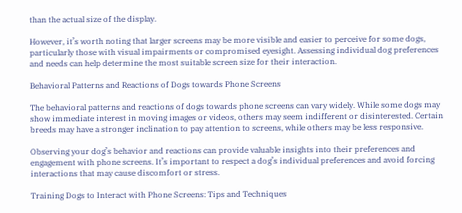than the actual size of the display.

However, it’s worth noting that larger screens may be more visible and easier to perceive for some dogs, particularly those with visual impairments or compromised eyesight. Assessing individual dog preferences and needs can help determine the most suitable screen size for their interaction.

Behavioral Patterns and Reactions of Dogs towards Phone Screens

The behavioral patterns and reactions of dogs towards phone screens can vary widely. While some dogs may show immediate interest in moving images or videos, others may seem indifferent or disinterested. Certain breeds may have a stronger inclination to pay attention to screens, while others may be less responsive.

Observing your dog’s behavior and reactions can provide valuable insights into their preferences and engagement with phone screens. It’s important to respect a dog’s individual preferences and avoid forcing interactions that may cause discomfort or stress.

Training Dogs to Interact with Phone Screens: Tips and Techniques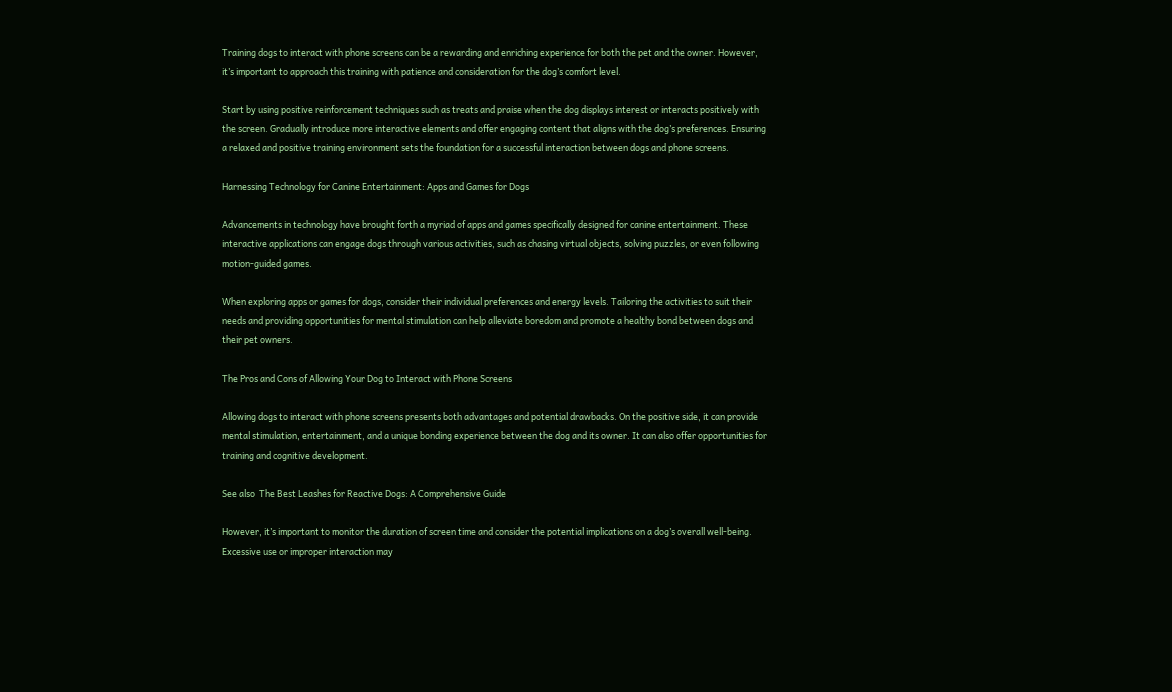Training dogs to interact with phone screens can be a rewarding and enriching experience for both the pet and the owner. However, it’s important to approach this training with patience and consideration for the dog’s comfort level.

Start by using positive reinforcement techniques such as treats and praise when the dog displays interest or interacts positively with the screen. Gradually introduce more interactive elements and offer engaging content that aligns with the dog’s preferences. Ensuring a relaxed and positive training environment sets the foundation for a successful interaction between dogs and phone screens.

Harnessing Technology for Canine Entertainment: Apps and Games for Dogs

Advancements in technology have brought forth a myriad of apps and games specifically designed for canine entertainment. These interactive applications can engage dogs through various activities, such as chasing virtual objects, solving puzzles, or even following motion-guided games.

When exploring apps or games for dogs, consider their individual preferences and energy levels. Tailoring the activities to suit their needs and providing opportunities for mental stimulation can help alleviate boredom and promote a healthy bond between dogs and their pet owners.

The Pros and Cons of Allowing Your Dog to Interact with Phone Screens

Allowing dogs to interact with phone screens presents both advantages and potential drawbacks. On the positive side, it can provide mental stimulation, entertainment, and a unique bonding experience between the dog and its owner. It can also offer opportunities for training and cognitive development.

See also  The Best Leashes for Reactive Dogs: A Comprehensive Guide

However, it’s important to monitor the duration of screen time and consider the potential implications on a dog’s overall well-being. Excessive use or improper interaction may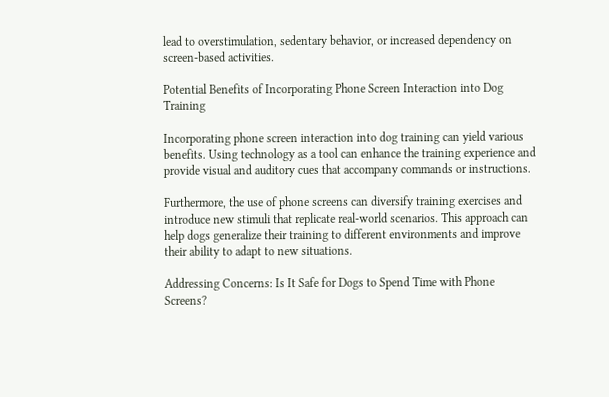lead to overstimulation, sedentary behavior, or increased dependency on screen-based activities.

Potential Benefits of Incorporating Phone Screen Interaction into Dog Training

Incorporating phone screen interaction into dog training can yield various benefits. Using technology as a tool can enhance the training experience and provide visual and auditory cues that accompany commands or instructions.

Furthermore, the use of phone screens can diversify training exercises and introduce new stimuli that replicate real-world scenarios. This approach can help dogs generalize their training to different environments and improve their ability to adapt to new situations.

Addressing Concerns: Is It Safe for Dogs to Spend Time with Phone Screens?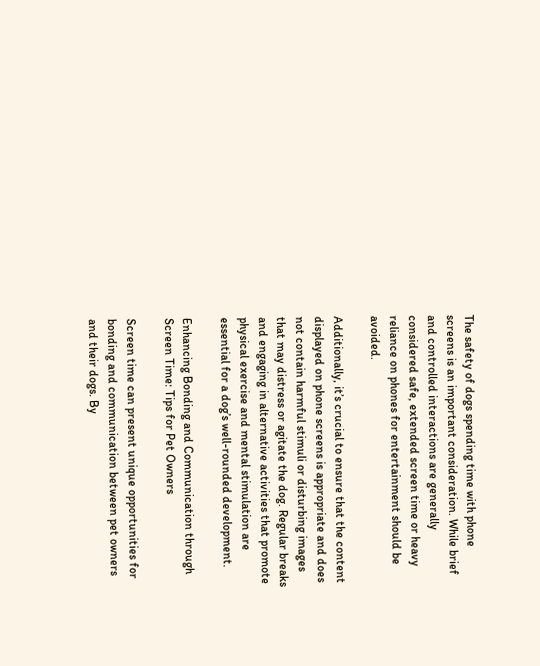The safety of dogs spending time with phone screens is an important consideration. While brief and controlled interactions are generally considered safe, extended screen time or heavy reliance on phones for entertainment should be avoided.

Additionally, it’s crucial to ensure that the content displayed on phone screens is appropriate and does not contain harmful stimuli or disturbing images that may distress or agitate the dog. Regular breaks and engaging in alternative activities that promote physical exercise and mental stimulation are essential for a dog’s well-rounded development.

Enhancing Bonding and Communication through Screen Time: Tips for Pet Owners

Screen time can present unique opportunities for bonding and communication between pet owners and their dogs. By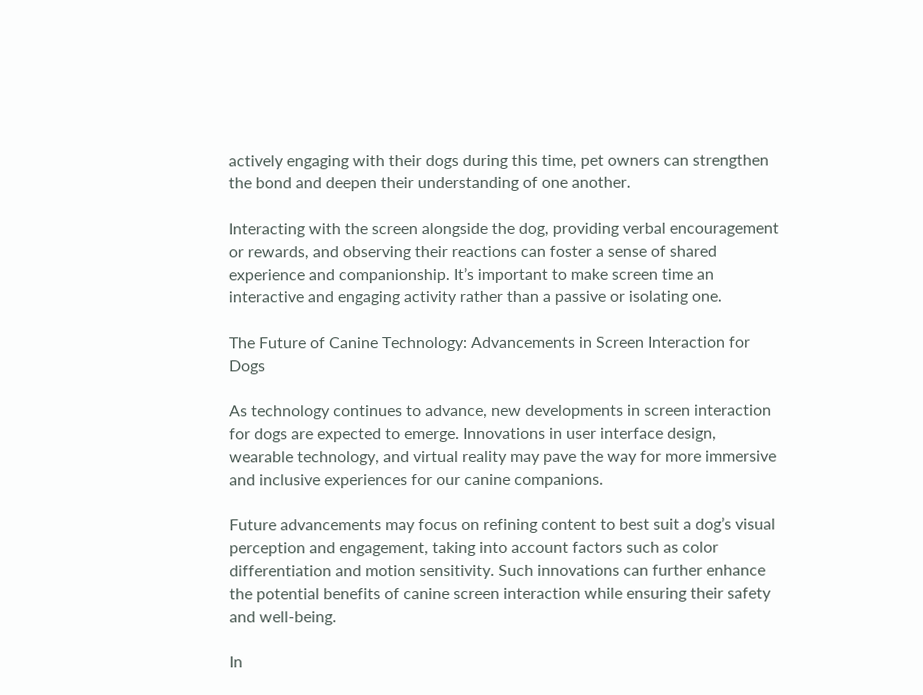actively engaging with their dogs during this time, pet owners can strengthen the bond and deepen their understanding of one another.

Interacting with the screen alongside the dog, providing verbal encouragement or rewards, and observing their reactions can foster a sense of shared experience and companionship. It’s important to make screen time an interactive and engaging activity rather than a passive or isolating one.

The Future of Canine Technology: Advancements in Screen Interaction for Dogs

As technology continues to advance, new developments in screen interaction for dogs are expected to emerge. Innovations in user interface design, wearable technology, and virtual reality may pave the way for more immersive and inclusive experiences for our canine companions.

Future advancements may focus on refining content to best suit a dog’s visual perception and engagement, taking into account factors such as color differentiation and motion sensitivity. Such innovations can further enhance the potential benefits of canine screen interaction while ensuring their safety and well-being.

In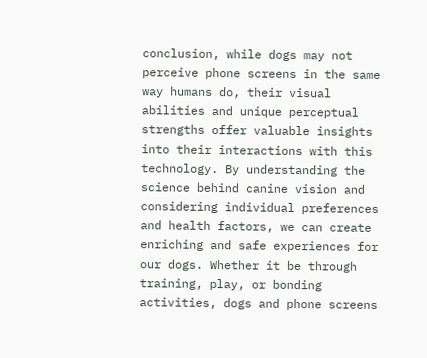conclusion, while dogs may not perceive phone screens in the same way humans do, their visual abilities and unique perceptual strengths offer valuable insights into their interactions with this technology. By understanding the science behind canine vision and considering individual preferences and health factors, we can create enriching and safe experiences for our dogs. Whether it be through training, play, or bonding activities, dogs and phone screens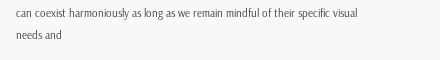can coexist harmoniously as long as we remain mindful of their specific visual needs and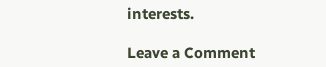interests.

Leave a Comment